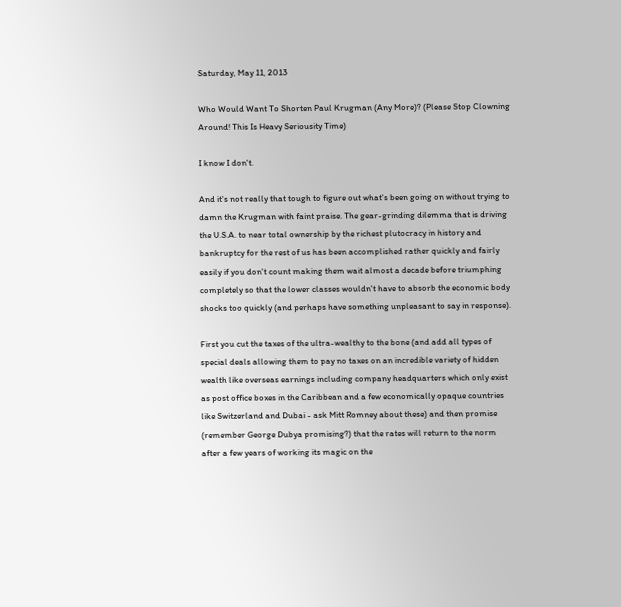Saturday, May 11, 2013

Who Would Want To Shorten Paul Krugman (Any More)? (Please Stop Clowning Around! This Is Heavy Seriousity Time)

I know I don't.

And it's not really that tough to figure out what's been going on without trying to damn the Krugman with faint praise. The gear-grinding dilemma that is driving the U.S.A. to near total ownership by the richest plutocracy in history and bankruptcy for the rest of us has been accomplished rather quickly and fairly easily if you don't count making them wait almost a decade before triumphing completely so that the lower classes wouldn't have to absorb the economic body shocks too quickly (and perhaps have something unpleasant to say in response).

First you cut the taxes of the ultra-wealthy to the bone (and add all types of special deals allowing them to pay no taxes on an incredible variety of hidden wealth like overseas earnings including company headquarters which only exist as post office boxes in the Caribbean and a few economically opaque countries like Switzerland and Dubai - ask Mitt Romney about these) and then promise (remember George Dubya promising?) that the rates will return to the norm after a few years of working its magic on the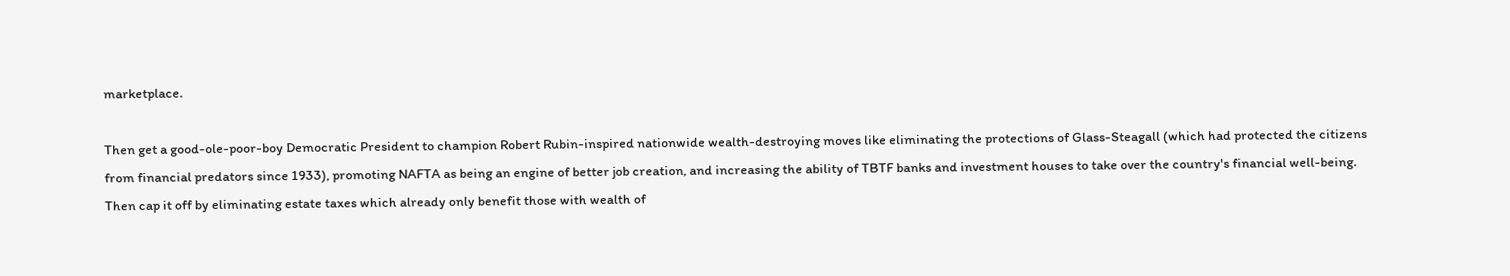marketplace.

Then get a good-ole-poor-boy Democratic President to champion Robert Rubin-inspired nationwide wealth-destroying moves like eliminating the protections of Glass-Steagall (which had protected the citizens from financial predators since 1933), promoting NAFTA as being an engine of better job creation, and increasing the ability of TBTF banks and investment houses to take over the country's financial well-being. Then cap it off by eliminating estate taxes which already only benefit those with wealth of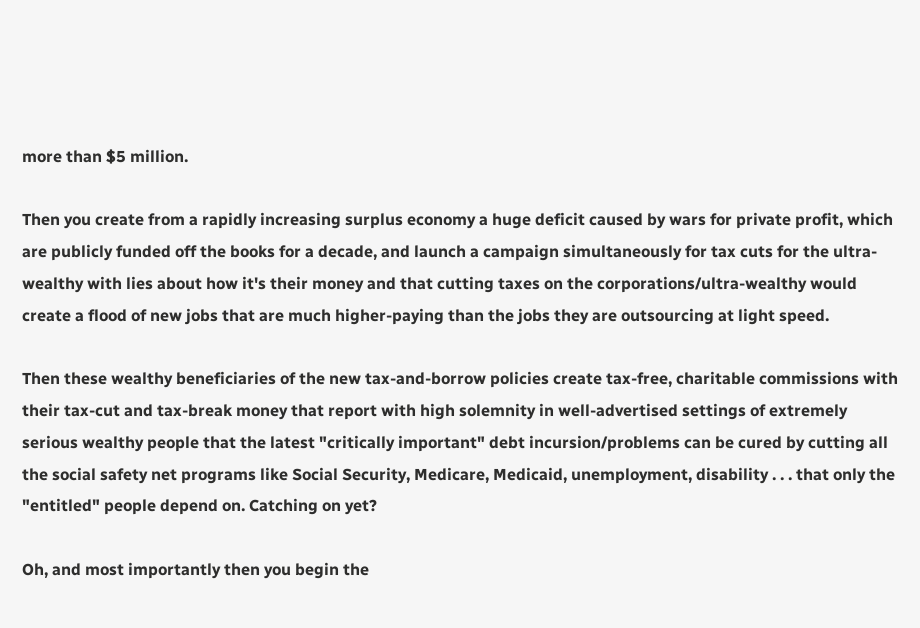more than $5 million.

Then you create from a rapidly increasing surplus economy a huge deficit caused by wars for private profit, which are publicly funded off the books for a decade, and launch a campaign simultaneously for tax cuts for the ultra-wealthy with lies about how it's their money and that cutting taxes on the corporations/ultra-wealthy would create a flood of new jobs that are much higher-paying than the jobs they are outsourcing at light speed.

Then these wealthy beneficiaries of the new tax-and-borrow policies create tax-free, charitable commissions with their tax-cut and tax-break money that report with high solemnity in well-advertised settings of extremely serious wealthy people that the latest "critically important" debt incursion/problems can be cured by cutting all the social safety net programs like Social Security, Medicare, Medicaid, unemployment, disability . . . that only the "entitled" people depend on. Catching on yet?

Oh, and most importantly then you begin the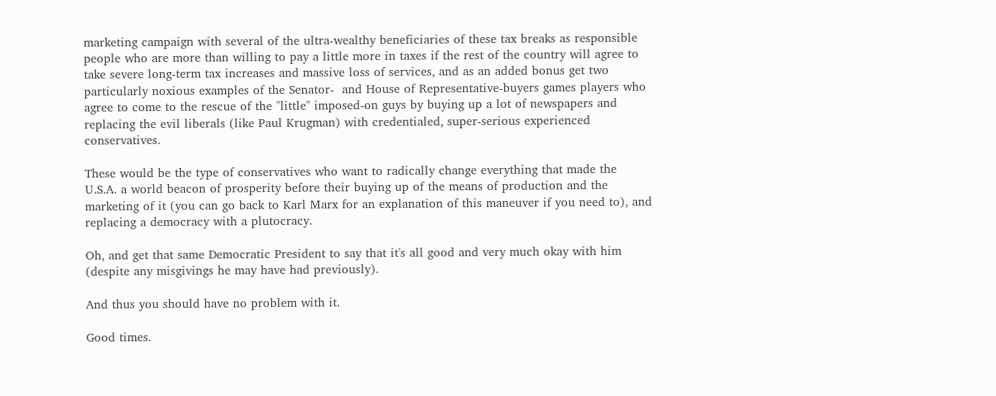marketing campaign with several of the ultra-wealthy beneficiaries of these tax breaks as responsible people who are more than willing to pay a little more in taxes if the rest of the country will agree to take severe long-term tax increases and massive loss of services, and as an added bonus get two particularly noxious examples of the Senator-  and House of Representative-buyers games players who agree to come to the rescue of the "little" imposed-on guys by buying up a lot of newspapers and replacing the evil liberals (like Paul Krugman) with credentialed, super-serious experienced conservatives.

These would be the type of conservatives who want to radically change everything that made the U.S.A. a world beacon of prosperity before their buying up of the means of production and the marketing of it (you can go back to Karl Marx for an explanation of this maneuver if you need to), and replacing a democracy with a plutocracy.

Oh, and get that same Democratic President to say that it's all good and very much okay with him (despite any misgivings he may have had previously).

And thus you should have no problem with it.

Good times.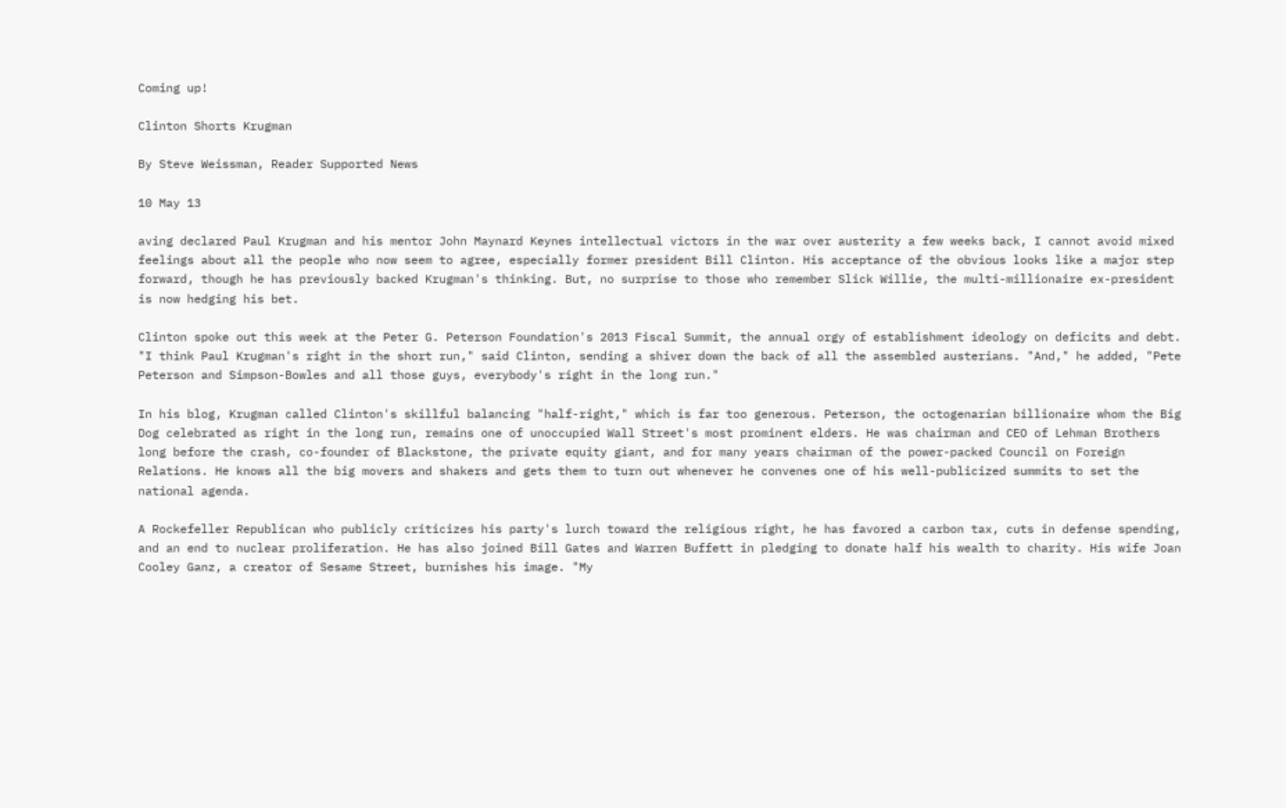Coming up!

Clinton Shorts Krugman

By Steve Weissman, Reader Supported News

10 May 13

aving declared Paul Krugman and his mentor John Maynard Keynes intellectual victors in the war over austerity a few weeks back, I cannot avoid mixed feelings about all the people who now seem to agree, especially former president Bill Clinton. His acceptance of the obvious looks like a major step forward, though he has previously backed Krugman's thinking. But, no surprise to those who remember Slick Willie, the multi-millionaire ex-president is now hedging his bet.

Clinton spoke out this week at the Peter G. Peterson Foundation's 2013 Fiscal Summit, the annual orgy of establishment ideology on deficits and debt. "I think Paul Krugman's right in the short run," said Clinton, sending a shiver down the back of all the assembled austerians. "And," he added, "Pete Peterson and Simpson-Bowles and all those guys, everybody's right in the long run."

In his blog, Krugman called Clinton's skillful balancing "half-right," which is far too generous. Peterson, the octogenarian billionaire whom the Big Dog celebrated as right in the long run, remains one of unoccupied Wall Street's most prominent elders. He was chairman and CEO of Lehman Brothers long before the crash, co-founder of Blackstone, the private equity giant, and for many years chairman of the power-packed Council on Foreign Relations. He knows all the big movers and shakers and gets them to turn out whenever he convenes one of his well-publicized summits to set the national agenda.

A Rockefeller Republican who publicly criticizes his party's lurch toward the religious right, he has favored a carbon tax, cuts in defense spending, and an end to nuclear proliferation. He has also joined Bill Gates and Warren Buffett in pledging to donate half his wealth to charity. His wife Joan Cooley Ganz, a creator of Sesame Street, burnishes his image. "My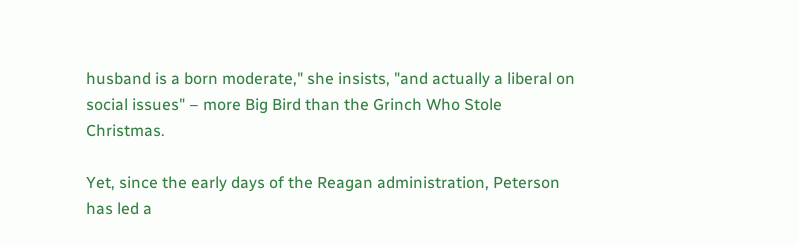husband is a born moderate," she insists, "and actually a liberal on social issues" – more Big Bird than the Grinch Who Stole Christmas.

Yet, since the early days of the Reagan administration, Peterson has led a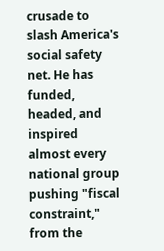crusade to slash America's social safety net. He has funded, headed, and inspired almost every national group pushing "fiscal constraint," from the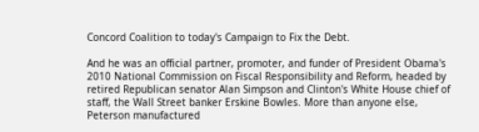Concord Coalition to today's Campaign to Fix the Debt.

And he was an official partner, promoter, and funder of President Obama's 2010 National Commission on Fiscal Responsibility and Reform, headed by retired Republican senator Alan Simpson and Clinton's White House chief of staff, the Wall Street banker Erskine Bowles. More than anyone else, Peterson manufactured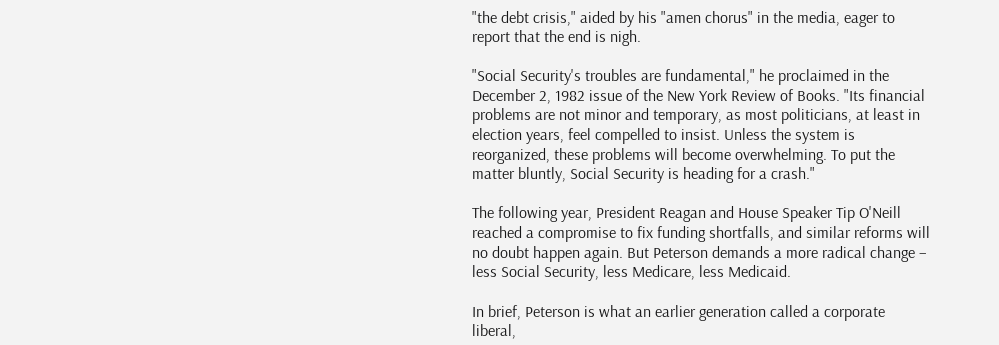"the debt crisis," aided by his "amen chorus" in the media, eager to report that the end is nigh.

"Social Security's troubles are fundamental," he proclaimed in the December 2, 1982 issue of the New York Review of Books. "Its financial problems are not minor and temporary, as most politicians, at least in election years, feel compelled to insist. Unless the system is reorganized, these problems will become overwhelming. To put the matter bluntly, Social Security is heading for a crash."

The following year, President Reagan and House Speaker Tip O'Neill reached a compromise to fix funding shortfalls, and similar reforms will no doubt happen again. But Peterson demands a more radical change – less Social Security, less Medicare, less Medicaid.

In brief, Peterson is what an earlier generation called a corporate liberal,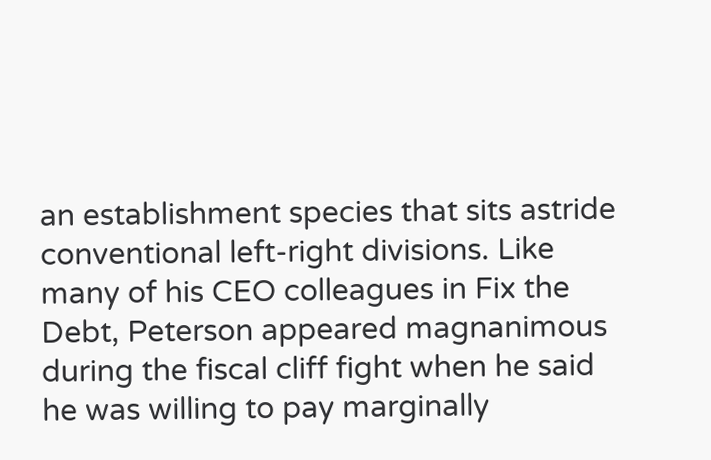an establishment species that sits astride conventional left-right divisions. Like many of his CEO colleagues in Fix the Debt, Peterson appeared magnanimous during the fiscal cliff fight when he said he was willing to pay marginally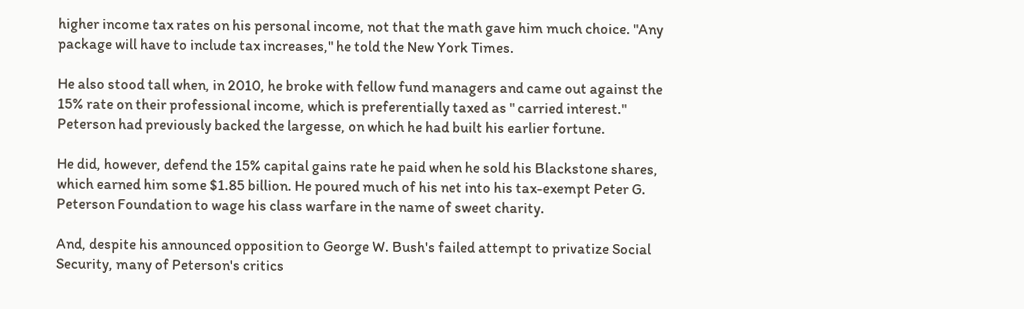higher income tax rates on his personal income, not that the math gave him much choice. "Any package will have to include tax increases," he told the New York Times.

He also stood tall when, in 2010, he broke with fellow fund managers and came out against the 15% rate on their professional income, which is preferentially taxed as " carried interest." Peterson had previously backed the largesse, on which he had built his earlier fortune.

He did, however, defend the 15% capital gains rate he paid when he sold his Blackstone shares, which earned him some $1.85 billion. He poured much of his net into his tax-exempt Peter G. Peterson Foundation to wage his class warfare in the name of sweet charity.

And, despite his announced opposition to George W. Bush's failed attempt to privatize Social Security, many of Peterson's critics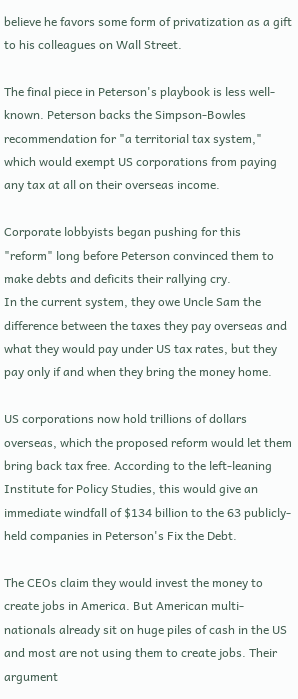believe he favors some form of privatization as a gift to his colleagues on Wall Street.

The final piece in Peterson's playbook is less well-known. Peterson backs the Simpson-Bowles recommendation for "a territorial tax system," which would exempt US corporations from paying any tax at all on their overseas income.

Corporate lobbyists began pushing for this "reform" long before Peterson convinced them to make debts and deficits their rallying cry.
In the current system, they owe Uncle Sam the difference between the taxes they pay overseas and what they would pay under US tax rates, but they pay only if and when they bring the money home.

US corporations now hold trillions of dollars overseas, which the proposed reform would let them bring back tax free. According to the left-leaning Institute for Policy Studies, this would give an immediate windfall of $134 billion to the 63 publicly-held companies in Peterson's Fix the Debt.

The CEOs claim they would invest the money to create jobs in America. But American multi-nationals already sit on huge piles of cash in the US and most are not using them to create jobs. Their argument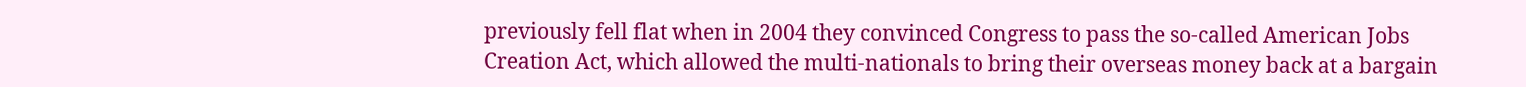previously fell flat when in 2004 they convinced Congress to pass the so-called American Jobs Creation Act, which allowed the multi-nationals to bring their overseas money back at a bargain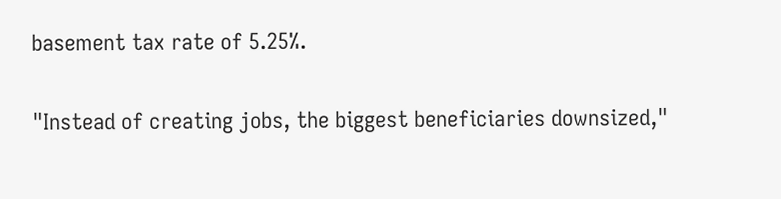basement tax rate of 5.25%.

"Instead of creating jobs, the biggest beneficiaries downsized,"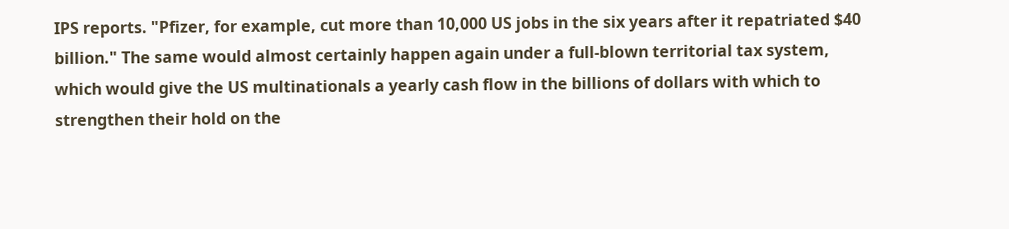IPS reports. "Pfizer, for example, cut more than 10,000 US jobs in the six years after it repatriated $40 billion." The same would almost certainly happen again under a full-blown territorial tax system, which would give the US multinationals a yearly cash flow in the billions of dollars with which to strengthen their hold on the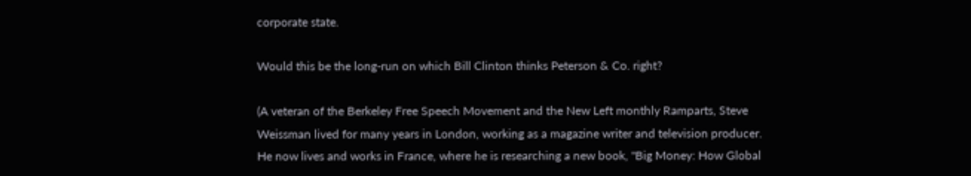corporate state.

Would this be the long-run on which Bill Clinton thinks Peterson & Co. right?

(A veteran of the Berkeley Free Speech Movement and the New Left monthly Ramparts, Steve Weissman lived for many years in London, working as a magazine writer and television producer. He now lives and works in France, where he is researching a new book, "Big Money: How Global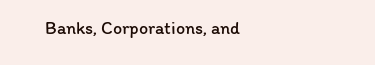Banks, Corporations, and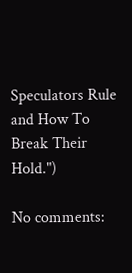Speculators Rule and How To Break Their Hold.")

No comments: